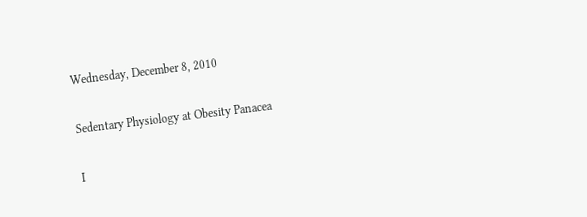Wednesday, December 8, 2010

Sedentary Physiology at Obesity Panacea

I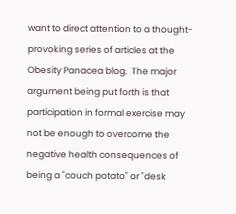want to direct attention to a thought-provoking series of articles at the Obesity Panacea blog.  The major argument being put forth is that participation in formal exercise may not be enough to overcome the negative health consequences of being a "couch potato" or "desk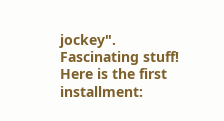jockey".  Fascinating stuff!  Here is the first installment: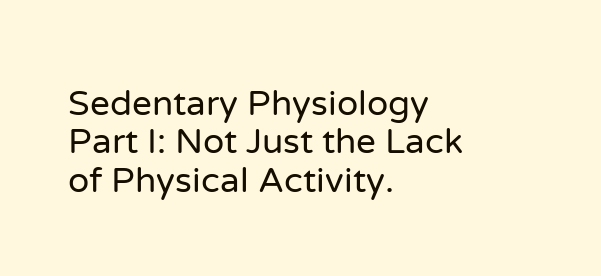Sedentary Physiology Part I: Not Just the Lack of Physical Activity.